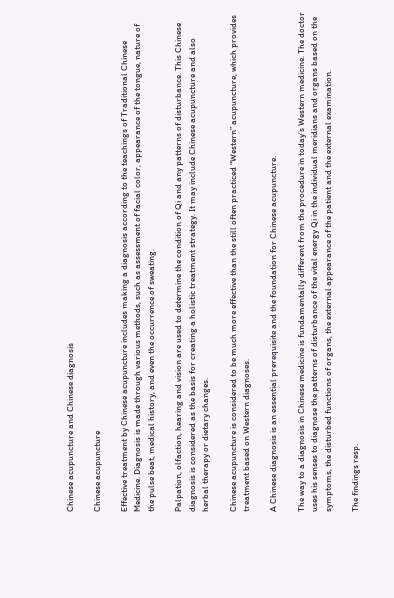Chinese acupuncture and Chinese diagnosis

Chinese acupuncture

Effective treatment by Chinese acupuncture includes making a diagnosis according to the teachings of Traditional Chinese Medicine. Diagnosis is made through various methods, such as assessment of facial color, appearance of the tongue, nature of the pulse beat, medical history, and even the occurrence of sweating.

Palpation, olfaction, hearing and vision are used to determine the condition of Qi and any patterns of disturbance. This Chinese diagnosis is considered as the basis for creating a holistic treatment strategy. It may include Chinese acupuncture and also herbal therapy or dietary changes.

Chinese acupuncture is considered to be much more effective than the still often practiced “Western” acupuncture, which provides treatment based on Western diagnoses.

A Chinese diagnosis is an essential prerequisite and the foundation for Chinese acupuncture.

The way to a diagnosis in Chinese medicine is fundamentally different from the procedure in today’s Western medicine. The doctor uses his senses to diagnose the patterns of disturbance of the vital energy Qi in the individual meridians and organs based on the symptoms, the disturbed functions of organs, the external appearance of the patient and the external examination.

The findings resp.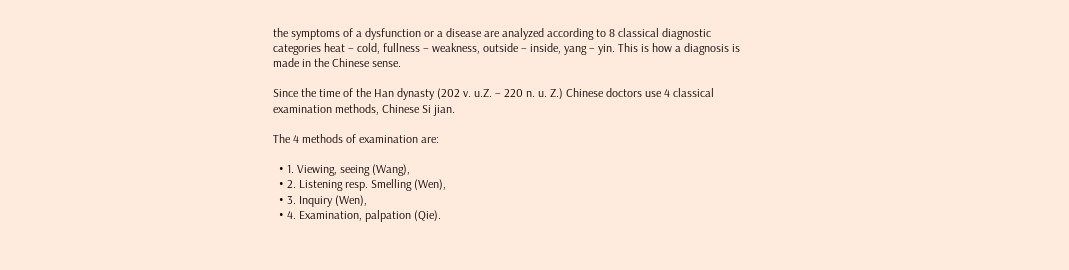the symptoms of a dysfunction or a disease are analyzed according to 8 classical diagnostic categories heat – cold, fullness – weakness, outside – inside, yang – yin. This is how a diagnosis is made in the Chinese sense.

Since the time of the Han dynasty (202 v. u.Z. – 220 n. u. Z.) Chinese doctors use 4 classical examination methods, Chinese Si jian.

The 4 methods of examination are:

  • 1. Viewing, seeing (Wang),
  • 2. Listening resp. Smelling (Wen),
  • 3. Inquiry (Wen),
  • 4. Examination, palpation (Qie).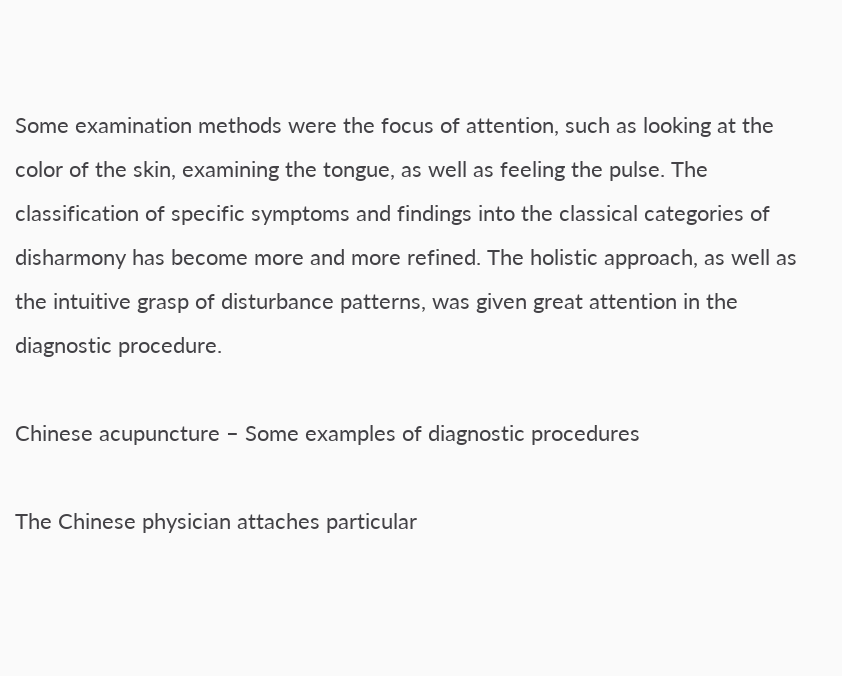Some examination methods were the focus of attention, such as looking at the color of the skin, examining the tongue, as well as feeling the pulse. The classification of specific symptoms and findings into the classical categories of disharmony has become more and more refined. The holistic approach, as well as the intuitive grasp of disturbance patterns, was given great attention in the diagnostic procedure.

Chinese acupuncture – Some examples of diagnostic procedures

The Chinese physician attaches particular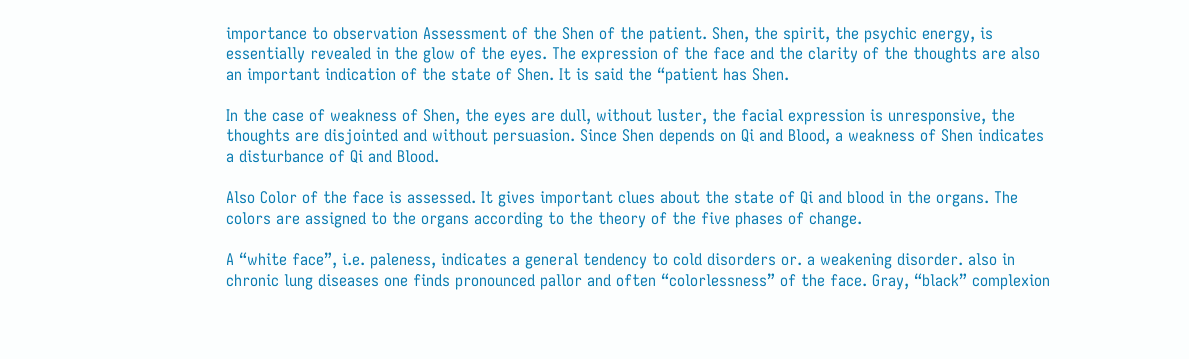importance to observation Assessment of the Shen of the patient. Shen, the spirit, the psychic energy, is essentially revealed in the glow of the eyes. The expression of the face and the clarity of the thoughts are also an important indication of the state of Shen. It is said the “patient has Shen.

In the case of weakness of Shen, the eyes are dull, without luster, the facial expression is unresponsive, the thoughts are disjointed and without persuasion. Since Shen depends on Qi and Blood, a weakness of Shen indicates a disturbance of Qi and Blood.

Also Color of the face is assessed. It gives important clues about the state of Qi and blood in the organs. The colors are assigned to the organs according to the theory of the five phases of change.

A “white face”, i.e. paleness, indicates a general tendency to cold disorders or. a weakening disorder. also in chronic lung diseases one finds pronounced pallor and often “colorlessness” of the face. Gray, “black” complexion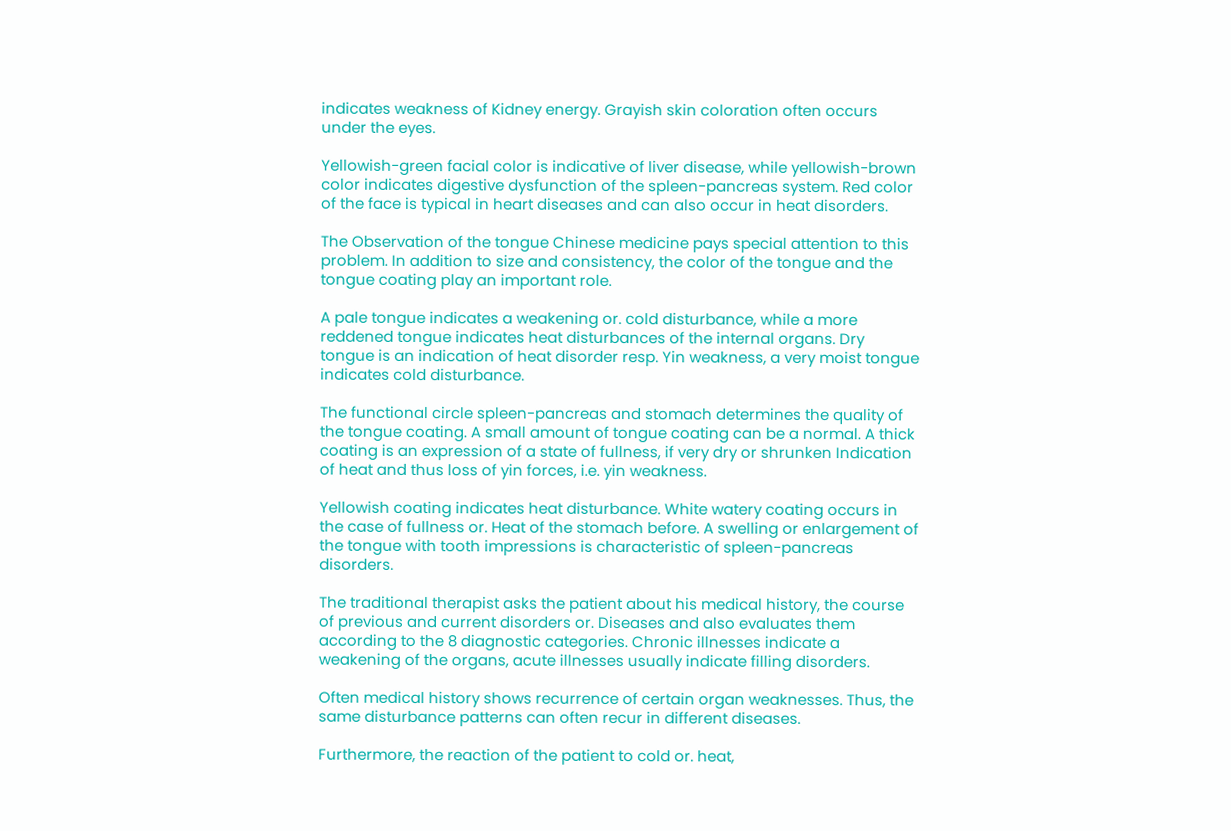indicates weakness of Kidney energy. Grayish skin coloration often occurs under the eyes.

Yellowish-green facial color is indicative of liver disease, while yellowish-brown color indicates digestive dysfunction of the spleen-pancreas system. Red color of the face is typical in heart diseases and can also occur in heat disorders.

The Observation of the tongue Chinese medicine pays special attention to this problem. In addition to size and consistency, the color of the tongue and the tongue coating play an important role.

A pale tongue indicates a weakening or. cold disturbance, while a more reddened tongue indicates heat disturbances of the internal organs. Dry tongue is an indication of heat disorder resp. Yin weakness, a very moist tongue indicates cold disturbance.

The functional circle spleen-pancreas and stomach determines the quality of the tongue coating. A small amount of tongue coating can be a normal. A thick coating is an expression of a state of fullness, if very dry or shrunken Indication of heat and thus loss of yin forces, i.e. yin weakness.

Yellowish coating indicates heat disturbance. White watery coating occurs in the case of fullness or. Heat of the stomach before. A swelling or enlargement of the tongue with tooth impressions is characteristic of spleen-pancreas disorders.

The traditional therapist asks the patient about his medical history, the course of previous and current disorders or. Diseases and also evaluates them according to the 8 diagnostic categories. Chronic illnesses indicate a weakening of the organs, acute illnesses usually indicate filling disorders.

Often medical history shows recurrence of certain organ weaknesses. Thus, the same disturbance patterns can often recur in different diseases.

Furthermore, the reaction of the patient to cold or. heat,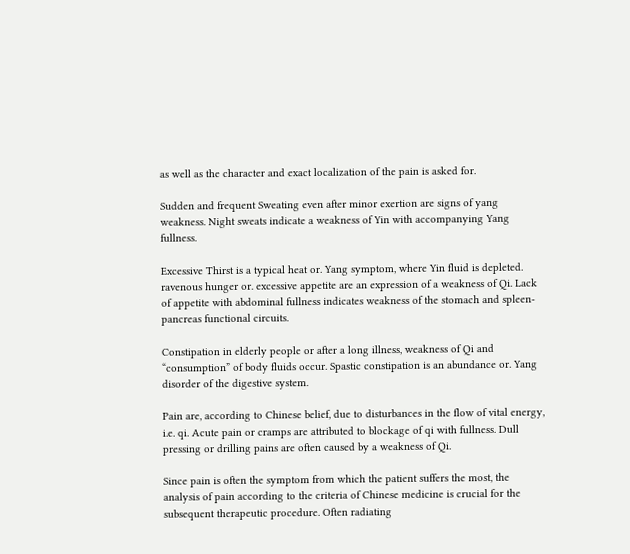as well as the character and exact localization of the pain is asked for.

Sudden and frequent Sweating even after minor exertion are signs of yang weakness. Night sweats indicate a weakness of Yin with accompanying Yang fullness.

Excessive Thirst is a typical heat or. Yang symptom, where Yin fluid is depleted. ravenous hunger or. excessive appetite are an expression of a weakness of Qi. Lack of appetite with abdominal fullness indicates weakness of the stomach and spleen-pancreas functional circuits.

Constipation in elderly people or after a long illness, weakness of Qi and “consumption” of body fluids occur. Spastic constipation is an abundance or. Yang disorder of the digestive system.

Pain are, according to Chinese belief, due to disturbances in the flow of vital energy, i.e. qi. Acute pain or cramps are attributed to blockage of qi with fullness. Dull pressing or drilling pains are often caused by a weakness of Qi.

Since pain is often the symptom from which the patient suffers the most, the analysis of pain according to the criteria of Chinese medicine is crucial for the subsequent therapeutic procedure. Often radiating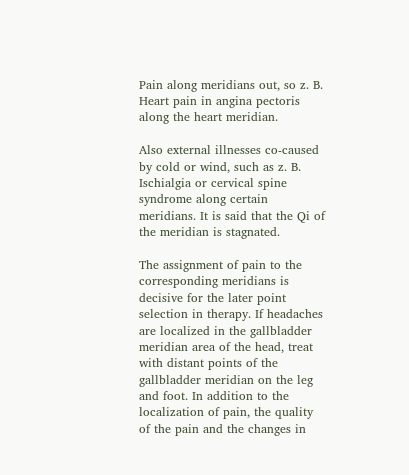Pain along meridians out, so z. B. Heart pain in angina pectoris along the heart meridian.

Also external illnesses co-caused by cold or wind, such as z. B. Ischialgia or cervical spine syndrome along certain meridians. It is said that the Qi of the meridian is stagnated.

The assignment of pain to the corresponding meridians is decisive for the later point selection in therapy. If headaches are localized in the gallbladder meridian area of the head, treat with distant points of the gallbladder meridian on the leg and foot. In addition to the localization of pain, the quality of the pain and the changes in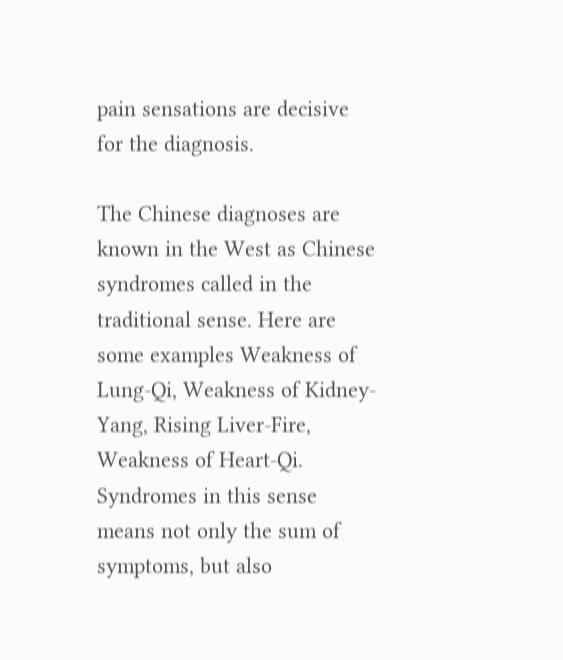pain sensations are decisive for the diagnosis.

The Chinese diagnoses are known in the West as Chinese syndromes called in the traditional sense. Here are some examples Weakness of Lung-Qi, Weakness of Kidney-Yang, Rising Liver-Fire, Weakness of Heart-Qi. Syndromes in this sense means not only the sum of symptoms, but also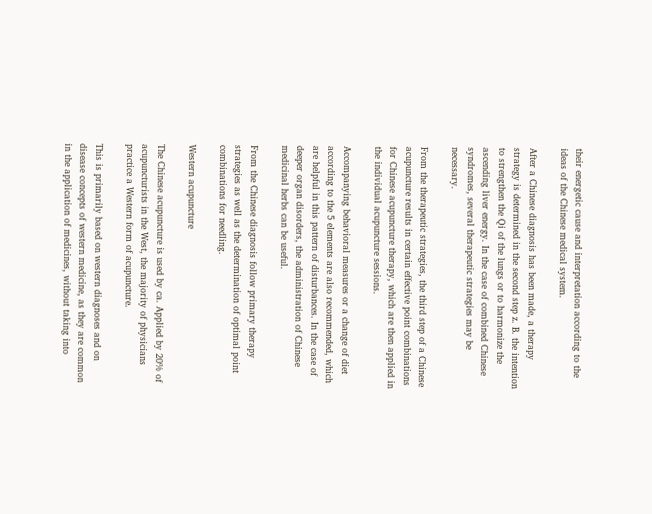their energetic cause and interpretation according to the ideas of the Chinese medical system.

After a Chinese diagnosis has been made, a therapy strategy is determined in the second step z. B. the intention to strengthen the Qi of the lungs or to harmonize the ascending liver energy. In the case of combined Chinese syndromes, several therapeutic strategies may be necessary.

From the therapeutic strategies, the third step of a Chinese acupuncture results in certain effective point combinations for Chinese acupuncture therapy, which are then applied in the individual acupuncture sessions.

Accompanying behavioral measures or a change of diet according to the 5 elements are also recommended, which are helpful in this pattern of disturbances. In the case of deeper organ disorders, the administration of Chinese medicinal herbs can be useful.

From the Chinese diagnosis follow primary therapy strategies as well as the determination of optimal point combinations for needling.

Western acupuncture

The Chinese acupuncture is used by ca. Applied by 20% of acupuncturists in the West, the majority of physicians practice a Western form of acupuncture.

This is primarily based on western diagnoses and on disease concepts of western medicine, as they are common in the application of medicines, without taking into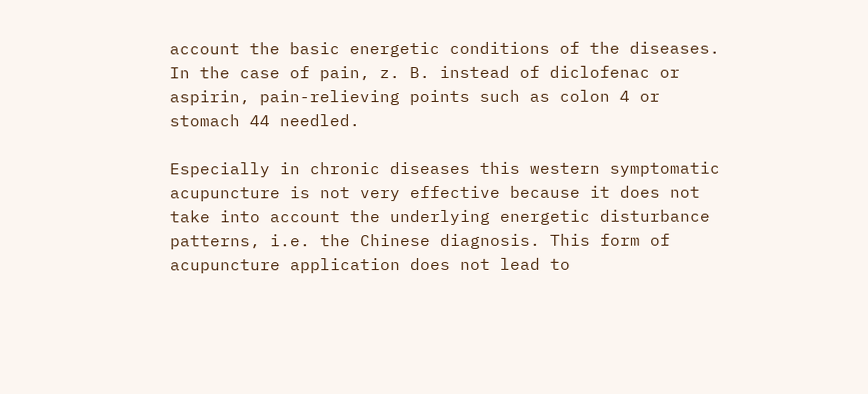account the basic energetic conditions of the diseases. In the case of pain, z. B. instead of diclofenac or aspirin, pain-relieving points such as colon 4 or stomach 44 needled.

Especially in chronic diseases this western symptomatic acupuncture is not very effective because it does not take into account the underlying energetic disturbance patterns, i.e. the Chinese diagnosis. This form of acupuncture application does not lead to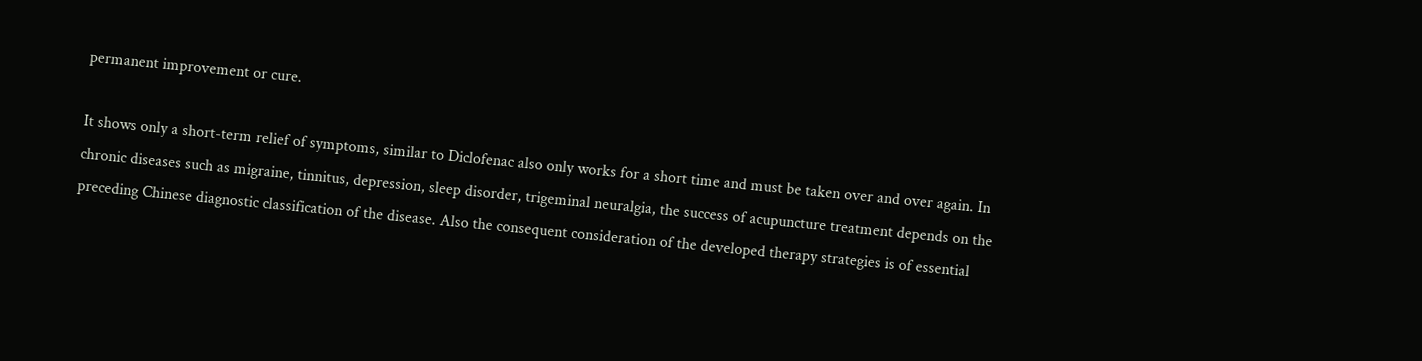permanent improvement or cure.

It shows only a short-term relief of symptoms, similar to Diclofenac also only works for a short time and must be taken over and over again. In chronic diseases such as migraine, tinnitus, depression, sleep disorder, trigeminal neuralgia, the success of acupuncture treatment depends on the preceding Chinese diagnostic classification of the disease. Also the consequent consideration of the developed therapy strategies is of essential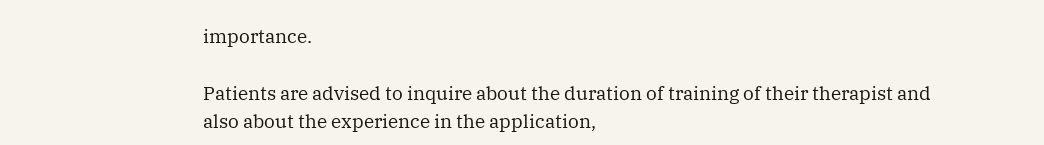importance.

Patients are advised to inquire about the duration of training of their therapist and also about the experience in the application,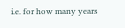i.e. for how many years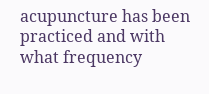acupuncture has been practiced and with what frequency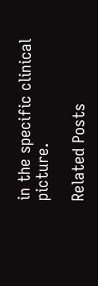in the specific clinical picture.

Related Posts